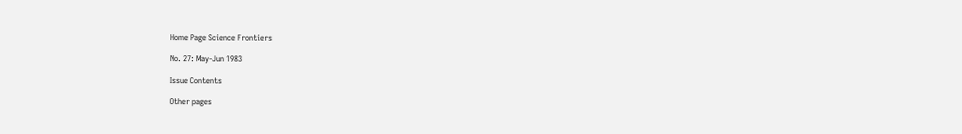Home Page Science Frontiers

No. 27: May-Jun 1983

Issue Contents

Other pages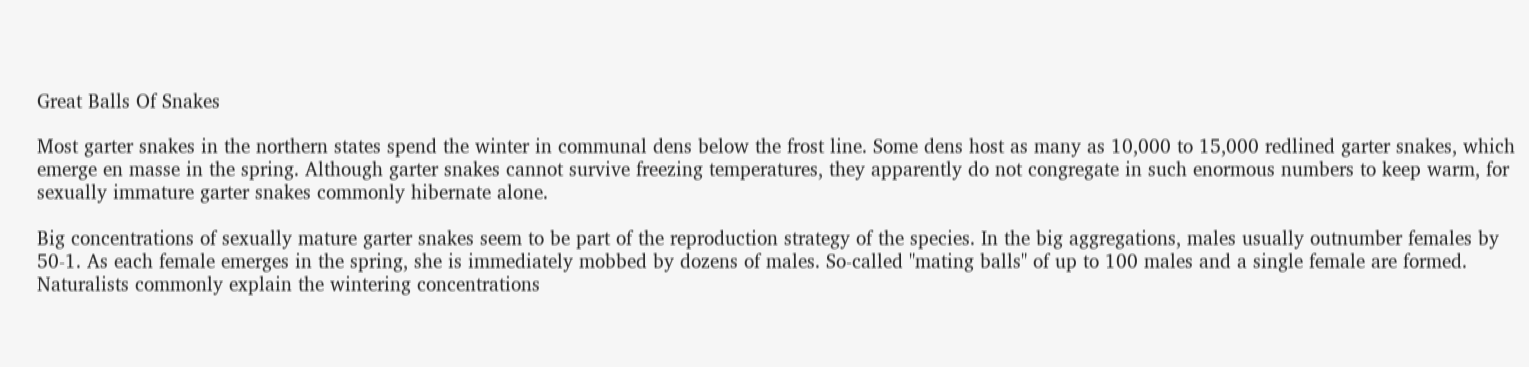Great Balls Of Snakes

Most garter snakes in the northern states spend the winter in communal dens below the frost line. Some dens host as many as 10,000 to 15,000 redlined garter snakes, which emerge en masse in the spring. Although garter snakes cannot survive freezing temperatures, they apparently do not congregate in such enormous numbers to keep warm, for sexually immature garter snakes commonly hibernate alone.

Big concentrations of sexually mature garter snakes seem to be part of the reproduction strategy of the species. In the big aggregations, males usually outnumber females by 50-1. As each female emerges in the spring, she is immediately mobbed by dozens of males. So-called "mating balls" of up to 100 males and a single female are formed. Naturalists commonly explain the wintering concentrations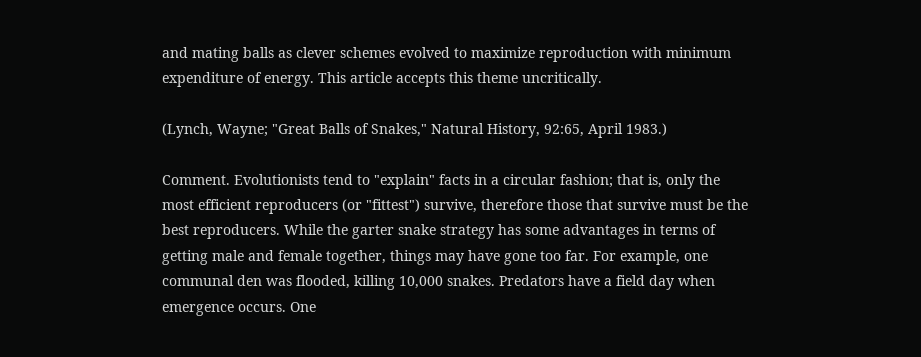and mating balls as clever schemes evolved to maximize reproduction with minimum expenditure of energy. This article accepts this theme uncritically.

(Lynch, Wayne; "Great Balls of Snakes," Natural History, 92:65, April 1983.)

Comment. Evolutionists tend to "explain" facts in a circular fashion; that is, only the most efficient reproducers (or "fittest") survive, therefore those that survive must be the best reproducers. While the garter snake strategy has some advantages in terms of getting male and female together, things may have gone too far. For example, one communal den was flooded, killing 10,000 snakes. Predators have a field day when emergence occurs. One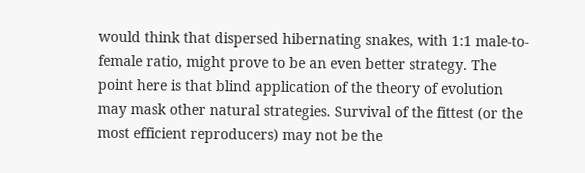would think that dispersed hibernating snakes, with 1:1 male-to-female ratio, might prove to be an even better strategy. The point here is that blind application of the theory of evolution may mask other natural strategies. Survival of the fittest (or the most efficient reproducers) may not be the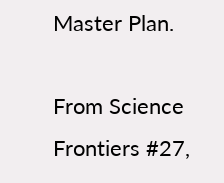Master Plan.

From Science Frontiers #27,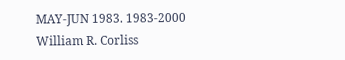MAY-JUN 1983. 1983-2000 William R. Corliss